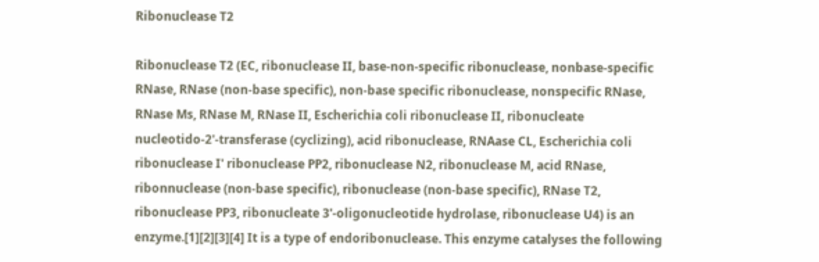Ribonuclease T2

Ribonuclease T2 (EC, ribonuclease II, base-non-specific ribonuclease, nonbase-specific RNase, RNase (non-base specific), non-base specific ribonuclease, nonspecific RNase, RNase Ms, RNase M, RNase II, Escherichia coli ribonuclease II, ribonucleate nucleotido-2'-transferase (cyclizing), acid ribonuclease, RNAase CL, Escherichia coli ribonuclease I' ribonuclease PP2, ribonuclease N2, ribonuclease M, acid RNase, ribonnuclease (non-base specific), ribonuclease (non-base specific), RNase T2, ribonuclease PP3, ribonucleate 3'-oligonucleotide hydrolase, ribonuclease U4) is an enzyme.[1][2][3][4] It is a type of endoribonuclease. This enzyme catalyses the following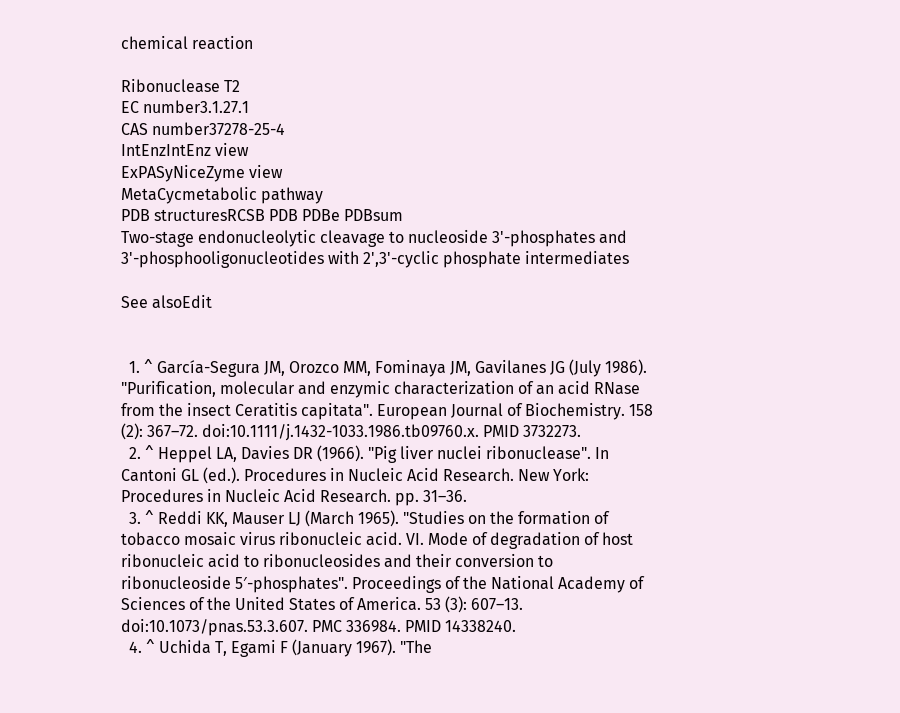chemical reaction

Ribonuclease T2
EC number3.1.27.1
CAS number37278-25-4
IntEnzIntEnz view
ExPASyNiceZyme view
MetaCycmetabolic pathway
PDB structuresRCSB PDB PDBe PDBsum
Two-stage endonucleolytic cleavage to nucleoside 3'-phosphates and 3'-phosphooligonucleotides with 2',3'-cyclic phosphate intermediates

See alsoEdit


  1. ^ García-Segura JM, Orozco MM, Fominaya JM, Gavilanes JG (July 1986). "Purification, molecular and enzymic characterization of an acid RNase from the insect Ceratitis capitata". European Journal of Biochemistry. 158 (2): 367–72. doi:10.1111/j.1432-1033.1986.tb09760.x. PMID 3732273.
  2. ^ Heppel LA, Davies DR (1966). "Pig liver nuclei ribonuclease". In Cantoni GL (ed.). Procedures in Nucleic Acid Research. New York: Procedures in Nucleic Acid Research. pp. 31–36.
  3. ^ Reddi KK, Mauser LJ (March 1965). "Studies on the formation of tobacco mosaic virus ribonucleic acid. VI. Mode of degradation of host ribonucleic acid to ribonucleosides and their conversion to ribonucleoside 5′-phosphates". Proceedings of the National Academy of Sciences of the United States of America. 53 (3): 607–13. doi:10.1073/pnas.53.3.607. PMC 336984. PMID 14338240.
  4. ^ Uchida T, Egami F (January 1967). "The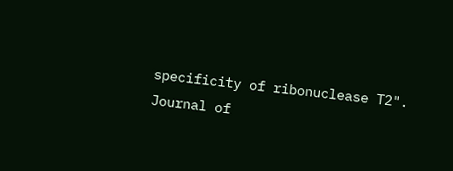specificity of ribonuclease T2". Journal of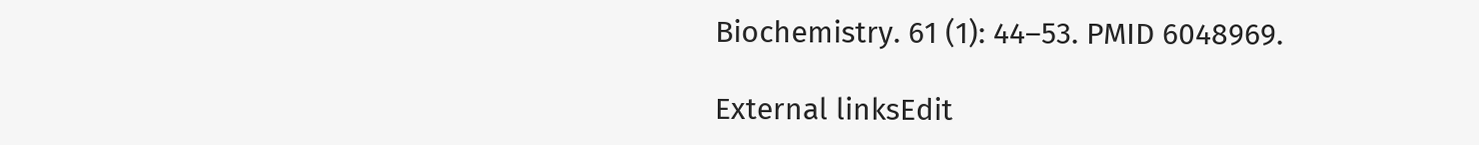Biochemistry. 61 (1): 44–53. PMID 6048969.

External linksEdit